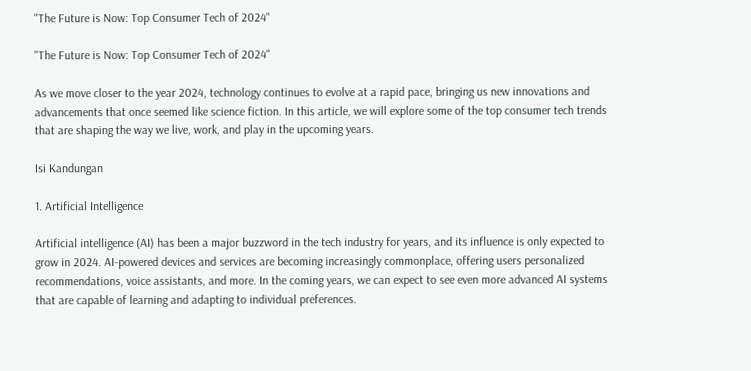"The Future is Now: Top Consumer Tech of 2024"

"The Future is Now: Top Consumer Tech of 2024"

As we move closer to the year 2024, technology continues to evolve at a rapid pace, bringing us new innovations and advancements that once seemed like science fiction. In this article, we will explore some of the top consumer tech trends that are shaping the way we live, work, and play in the upcoming years.

Isi Kandungan

1. Artificial Intelligence

Artificial intelligence (AI) has been a major buzzword in the tech industry for years, and its influence is only expected to grow in 2024. AI-powered devices and services are becoming increasingly commonplace, offering users personalized recommendations, voice assistants, and more. In the coming years, we can expect to see even more advanced AI systems that are capable of learning and adapting to individual preferences.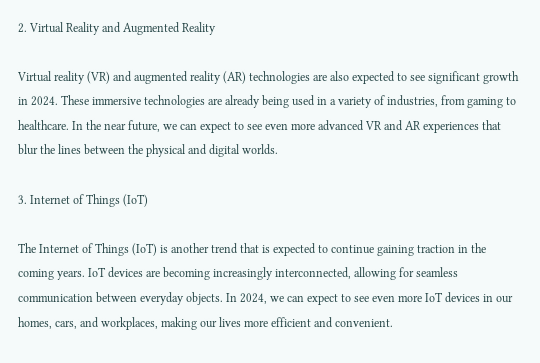2. Virtual Reality and Augmented Reality

Virtual reality (VR) and augmented reality (AR) technologies are also expected to see significant growth in 2024. These immersive technologies are already being used in a variety of industries, from gaming to healthcare. In the near future, we can expect to see even more advanced VR and AR experiences that blur the lines between the physical and digital worlds.

3. Internet of Things (IoT)

The Internet of Things (IoT) is another trend that is expected to continue gaining traction in the coming years. IoT devices are becoming increasingly interconnected, allowing for seamless communication between everyday objects. In 2024, we can expect to see even more IoT devices in our homes, cars, and workplaces, making our lives more efficient and convenient.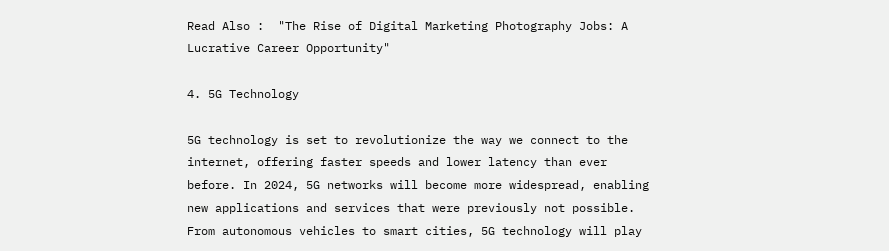Read Also :  "The Rise of Digital Marketing Photography Jobs: A Lucrative Career Opportunity"

4. 5G Technology

5G technology is set to revolutionize the way we connect to the internet, offering faster speeds and lower latency than ever before. In 2024, 5G networks will become more widespread, enabling new applications and services that were previously not possible. From autonomous vehicles to smart cities, 5G technology will play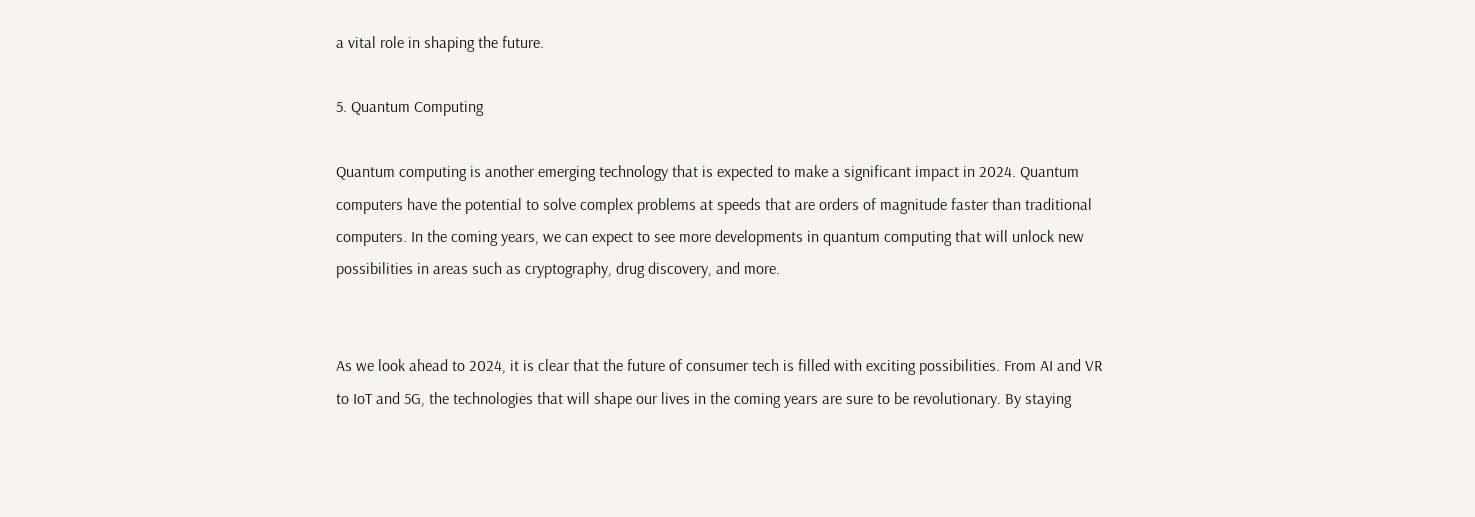a vital role in shaping the future.

5. Quantum Computing

Quantum computing is another emerging technology that is expected to make a significant impact in 2024. Quantum computers have the potential to solve complex problems at speeds that are orders of magnitude faster than traditional computers. In the coming years, we can expect to see more developments in quantum computing that will unlock new possibilities in areas such as cryptography, drug discovery, and more.


As we look ahead to 2024, it is clear that the future of consumer tech is filled with exciting possibilities. From AI and VR to IoT and 5G, the technologies that will shape our lives in the coming years are sure to be revolutionary. By staying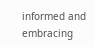informed and embracing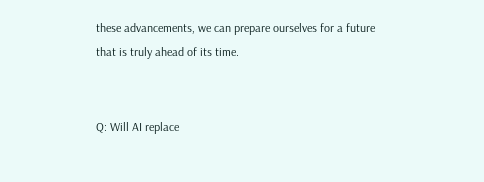these advancements, we can prepare ourselves for a future that is truly ahead of its time.


Q: Will AI replace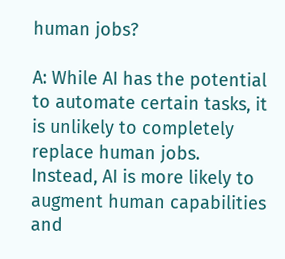human jobs?

A: While AI has the potential to automate certain tasks, it is unlikely to completely replace human jobs. Instead, AI is more likely to augment human capabilities and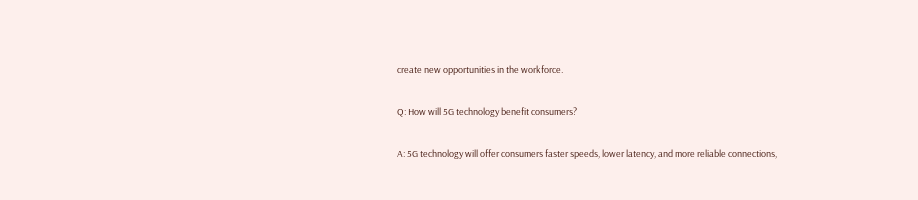create new opportunities in the workforce.

Q: How will 5G technology benefit consumers?

A: 5G technology will offer consumers faster speeds, lower latency, and more reliable connections,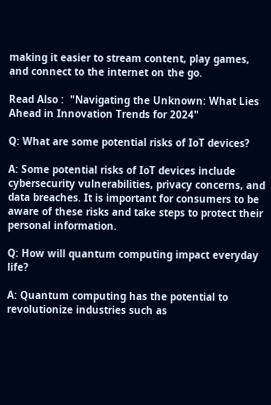making it easier to stream content, play games, and connect to the internet on the go.

Read Also :  "Navigating the Unknown: What Lies Ahead in Innovation Trends for 2024"

Q: What are some potential risks of IoT devices?

A: Some potential risks of IoT devices include cybersecurity vulnerabilities, privacy concerns, and data breaches. It is important for consumers to be aware of these risks and take steps to protect their personal information.

Q: How will quantum computing impact everyday life?

A: Quantum computing has the potential to revolutionize industries such as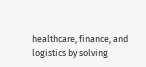healthcare, finance, and logistics by solving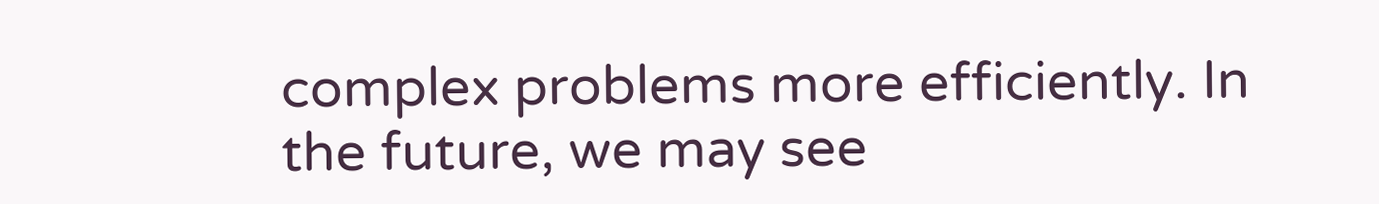complex problems more efficiently. In the future, we may see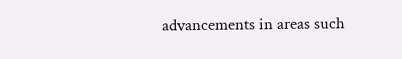advancements in areas such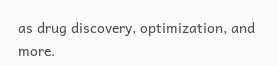as drug discovery, optimization, and more.